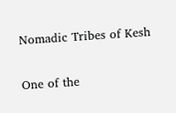Nomadic Tribes of Kesh

One of the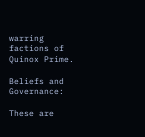warring factions of Quinox Prime.

Beliefs and Governance:

These are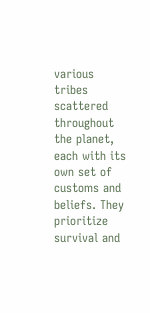various tribes scattered throughout the planet, each with its own set of customs and beliefs. They prioritize survival and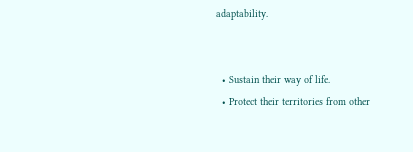adaptability.


  • Sustain their way of life.
  • Protect their territories from other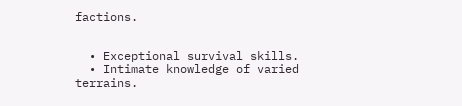factions.


  • Exceptional survival skills.
  • Intimate knowledge of varied terrains.